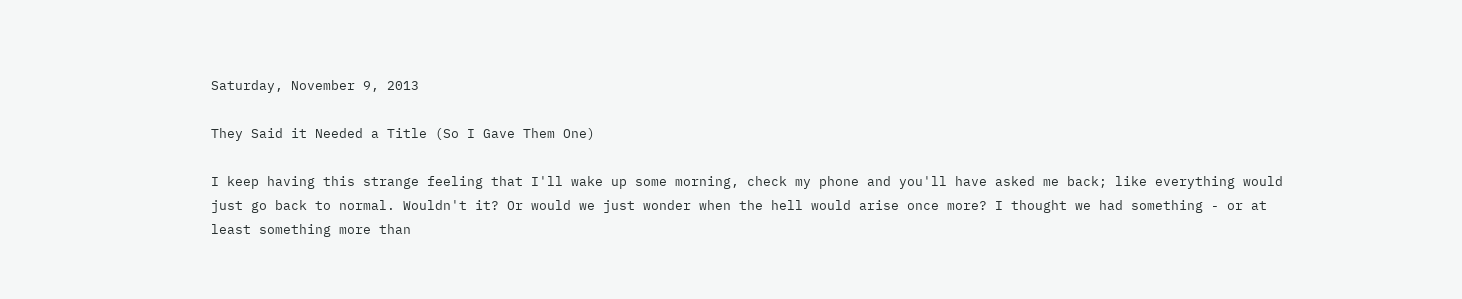Saturday, November 9, 2013

They Said it Needed a Title (So I Gave Them One)

I keep having this strange feeling that I'll wake up some morning, check my phone and you'll have asked me back; like everything would just go back to normal. Wouldn't it? Or would we just wonder when the hell would arise once more? I thought we had something - or at least something more than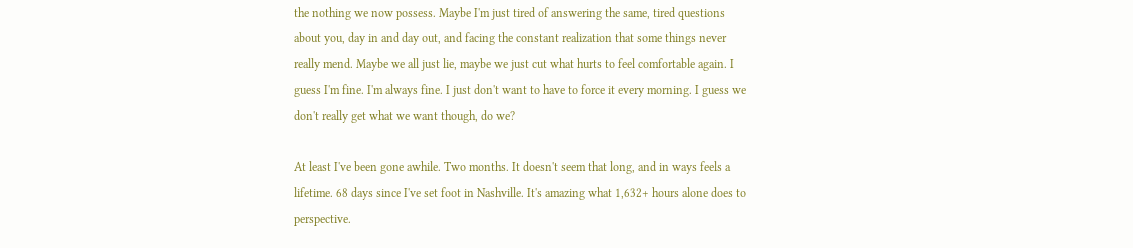the nothing we now possess. Maybe I'm just tired of answering the same, tired questions about you, day in and day out, and facing the constant realization that some things never really mend. Maybe we all just lie, maybe we just cut what hurts to feel comfortable again. I guess I'm fine. I'm always fine. I just don't want to have to force it every morning. I guess we don't really get what we want though, do we?

At least I've been gone awhile. Two months. It doesn't seem that long, and in ways feels a lifetime. 68 days since I've set foot in Nashville. It's amazing what 1,632+ hours alone does to perspective.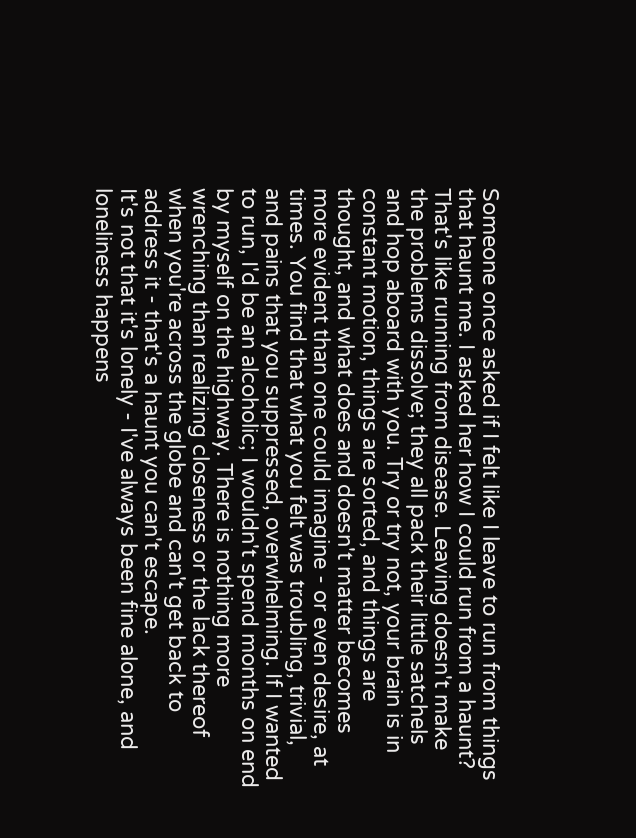Someone once asked if I felt like I leave to run from things that haunt me. I asked her how I could run from a haunt? That's like running from disease. Leaving doesn't make the problems dissolve; they all pack their little satchels and hop aboard with you. Try or try not, your brain is in constant motion, things are sorted, and things are thought, and what does and doesn't matter becomes more evident than one could imagine - or even desire, at times. You find that what you felt was troubling, trivial, and pains that you suppressed, overwhelming. If I wanted to run, I'd be an alcoholic; I wouldn't spend months on end by myself on the highway. There is nothing more wrenching than realizing closeness or the lack thereof when you're across the globe and can't get back to address it - that's a haunt you can't escape.
It's not that it's lonely - I've always been fine alone, and loneliness happens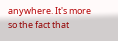anywhere. It's more so the fact that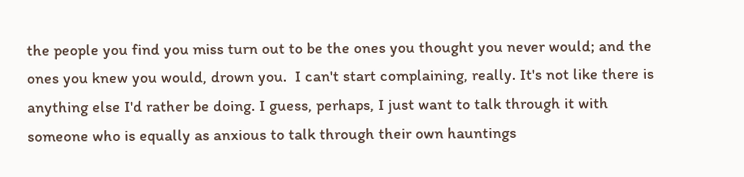the people you find you miss turn out to be the ones you thought you never would; and the ones you knew you would, drown you.  I can't start complaining, really. It's not like there is anything else I'd rather be doing. I guess, perhaps, I just want to talk through it with someone who is equally as anxious to talk through their own hauntings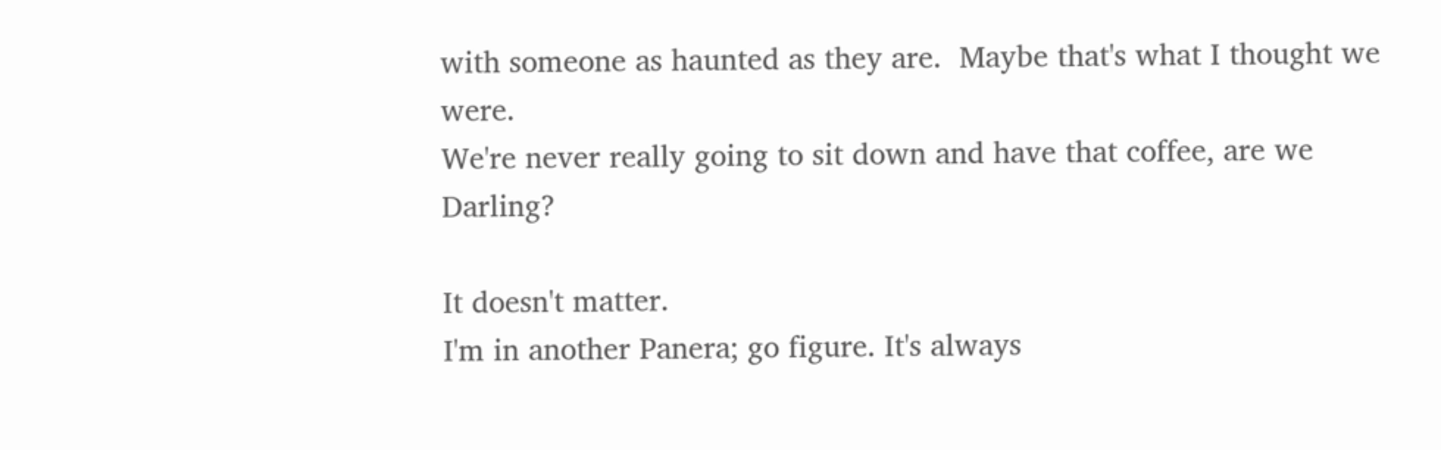with someone as haunted as they are.  Maybe that's what I thought we were.
We're never really going to sit down and have that coffee, are we Darling?

It doesn't matter.
I'm in another Panera; go figure. It's always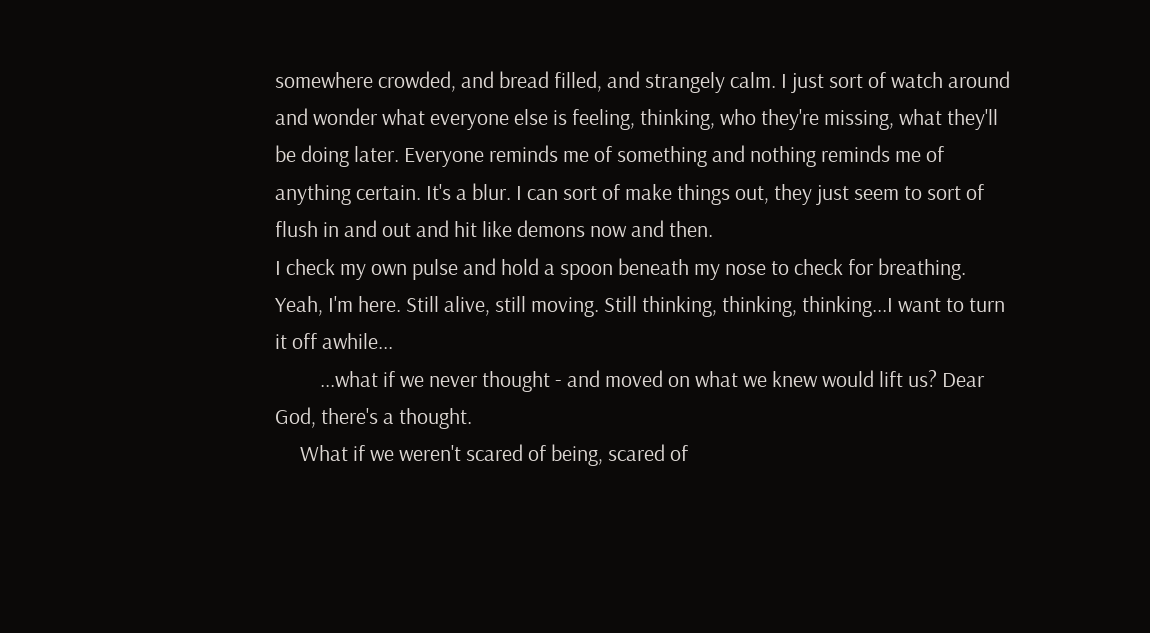somewhere crowded, and bread filled, and strangely calm. I just sort of watch around and wonder what everyone else is feeling, thinking, who they're missing, what they'll be doing later. Everyone reminds me of something and nothing reminds me of anything certain. It's a blur. I can sort of make things out, they just seem to sort of flush in and out and hit like demons now and then.
I check my own pulse and hold a spoon beneath my nose to check for breathing. Yeah, I'm here. Still alive, still moving. Still thinking, thinking, thinking...I want to turn it off awhile...
         ...what if we never thought - and moved on what we knew would lift us? Dear God, there's a thought.
     What if we weren't scared of being, scared of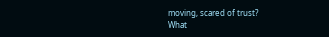moving, scared of trust?
What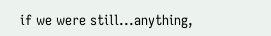if we were still...anything,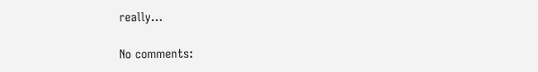really...

No comments: